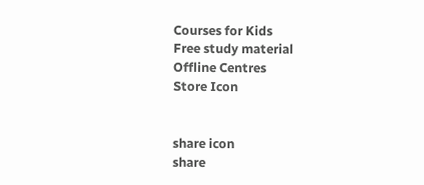Courses for Kids
Free study material
Offline Centres
Store Icon


share icon
share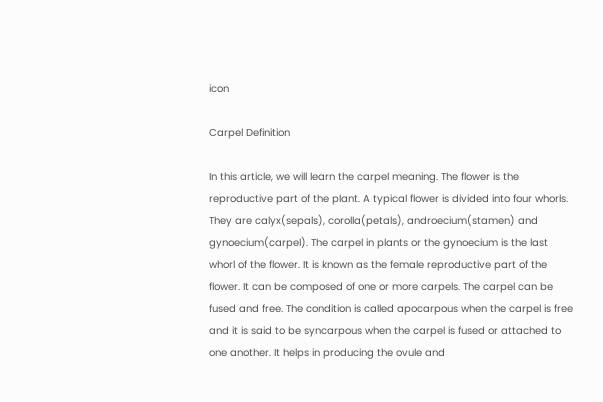icon

Carpel Definition

In this article, we will learn the carpel meaning. The flower is the reproductive part of the plant. A typical flower is divided into four whorls. They are calyx(sepals), corolla(petals), androecium(stamen) and gynoecium(carpel). The carpel in plants or the gynoecium is the last whorl of the flower. It is known as the female reproductive part of the flower. It can be composed of one or more carpels. The carpel can be fused and free. The condition is called apocarpous when the carpel is free and it is said to be syncarpous when the carpel is fused or attached to one another. It helps in producing the ovule and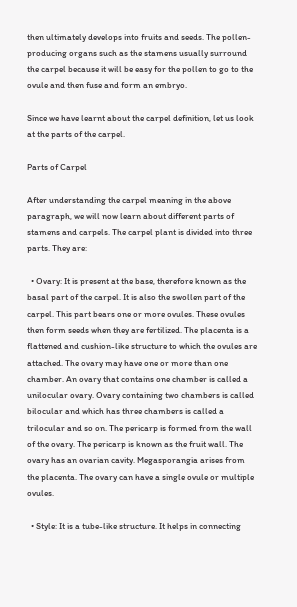then ultimately develops into fruits and seeds. The pollen-producing organs such as the stamens usually surround the carpel because it will be easy for the pollen to go to the ovule and then fuse and form an embryo.

Since we have learnt about the carpel definition, let us look at the parts of the carpel.

Parts of Carpel

After understanding the carpel meaning in the above paragraph, we will now learn about different parts of stamens and carpels. The carpel plant is divided into three parts. They are:

  • Ovary: It is present at the base, therefore known as the basal part of the carpel. It is also the swollen part of the carpel. This part bears one or more ovules. These ovules then form seeds when they are fertilized. The placenta is a flattened and cushion-like structure to which the ovules are attached. The ovary may have one or more than one chamber. An ovary that contains one chamber is called a unilocular ovary. Ovary containing two chambers is called bilocular and which has three chambers is called a trilocular and so on. The pericarp is formed from the wall of the ovary. The pericarp is known as the fruit wall. The ovary has an ovarian cavity. Megasporangia arises from the placenta. The ovary can have a single ovule or multiple ovules.

  • Style: It is a tube-like structure. It helps in connecting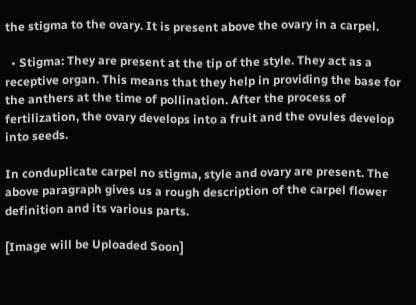the stigma to the ovary. It is present above the ovary in a carpel.

  • Stigma: They are present at the tip of the style. They act as a receptive organ. This means that they help in providing the base for the anthers at the time of pollination. After the process of fertilization, the ovary develops into a fruit and the ovules develop into seeds.

In conduplicate carpel no stigma, style and ovary are present. The above paragraph gives us a rough description of the carpel flower definition and its various parts.

[Image will be Uploaded Soon]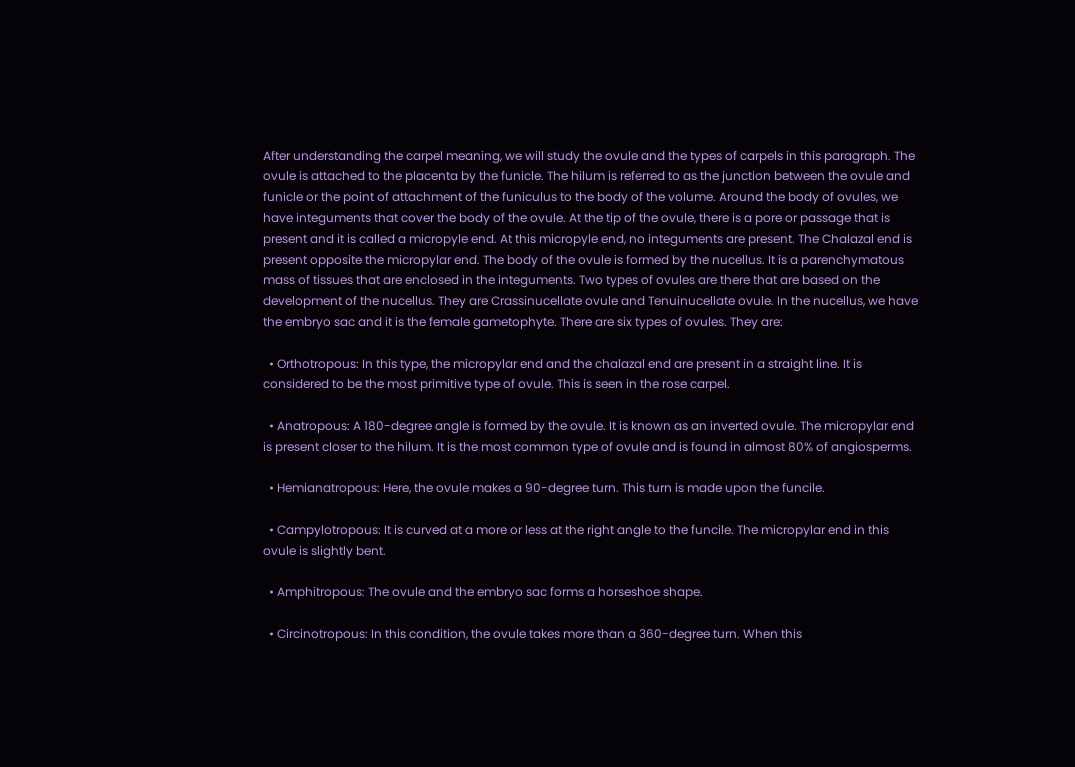After understanding the carpel meaning, we will study the ovule and the types of carpels in this paragraph. The ovule is attached to the placenta by the funicle. The hilum is referred to as the junction between the ovule and funicle or the point of attachment of the funiculus to the body of the volume. Around the body of ovules, we have integuments that cover the body of the ovule. At the tip of the ovule, there is a pore or passage that is present and it is called a micropyle end. At this micropyle end, no integuments are present. The Chalazal end is present opposite the micropylar end. The body of the ovule is formed by the nucellus. It is a parenchymatous mass of tissues that are enclosed in the integuments. Two types of ovules are there that are based on the development of the nucellus. They are Crassinucellate ovule and Tenuinucellate ovule. In the nucellus, we have the embryo sac and it is the female gametophyte. There are six types of ovules. They are:

  • Orthotropous: In this type, the micropylar end and the chalazal end are present in a straight line. It is considered to be the most primitive type of ovule. This is seen in the rose carpel.

  • Anatropous: A 180-degree angle is formed by the ovule. It is known as an inverted ovule. The micropylar end is present closer to the hilum. It is the most common type of ovule and is found in almost 80% of angiosperms.

  • Hemianatropous: Here, the ovule makes a 90-degree turn. This turn is made upon the funcile.

  • Campylotropous: It is curved at a more or less at the right angle to the funcile. The micropylar end in this ovule is slightly bent.

  • Amphitropous: The ovule and the embryo sac forms a horseshoe shape.

  • Circinotropous: In this condition, the ovule takes more than a 360-degree turn. When this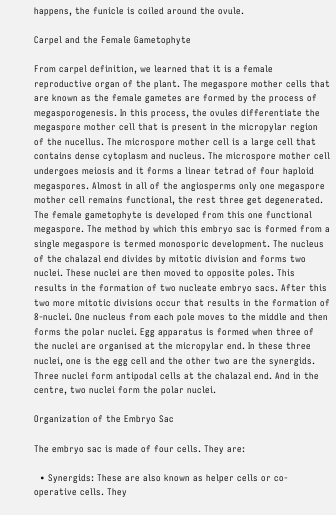happens, the funicle is coiled around the ovule.

Carpel and the Female Gametophyte

From carpel definition, we learned that it is a female reproductive organ of the plant. The megaspore mother cells that are known as the female gametes are formed by the process of megasporogenesis. In this process, the ovules differentiate the megaspore mother cell that is present in the micropylar region of the nucellus. The microspore mother cell is a large cell that contains dense cytoplasm and nucleus. The microspore mother cell undergoes meiosis and it forms a linear tetrad of four haploid megaspores. Almost in all of the angiosperms only one megaspore mother cell remains functional, the rest three get degenerated. The female gametophyte is developed from this one functional megaspore. The method by which this embryo sac is formed from a single megaspore is termed monosporic development. The nucleus of the chalazal end divides by mitotic division and forms two nuclei. These nuclei are then moved to opposite poles. This results in the formation of two nucleate embryo sacs. After this two more mitotic divisions occur that results in the formation of 8-nuclei. One nucleus from each pole moves to the middle and then forms the polar nuclei. Egg apparatus is formed when three of the nuclei are organised at the micropylar end. In these three nuclei, one is the egg cell and the other two are the synergids. Three nuclei form antipodal cells at the chalazal end. And in the centre, two nuclei form the polar nuclei.

Organization of the Embryo Sac

The embryo sac is made of four cells. They are:

  • Synergids: These are also known as helper cells or co-operative cells. They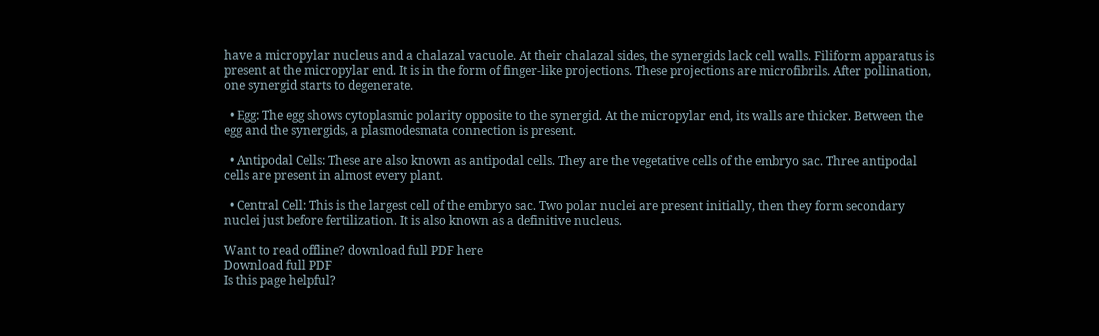have a micropylar nucleus and a chalazal vacuole. At their chalazal sides, the synergids lack cell walls. Filiform apparatus is present at the micropylar end. It is in the form of finger-like projections. These projections are microfibrils. After pollination, one synergid starts to degenerate.

  • Egg: The egg shows cytoplasmic polarity opposite to the synergid. At the micropylar end, its walls are thicker. Between the egg and the synergids, a plasmodesmata connection is present.

  • Antipodal Cells: These are also known as antipodal cells. They are the vegetative cells of the embryo sac. Three antipodal cells are present in almost every plant.

  • Central Cell: This is the largest cell of the embryo sac. Two polar nuclei are present initially, then they form secondary nuclei just before fertilization. It is also known as a definitive nucleus.

Want to read offline? download full PDF here
Download full PDF
Is this page helpful?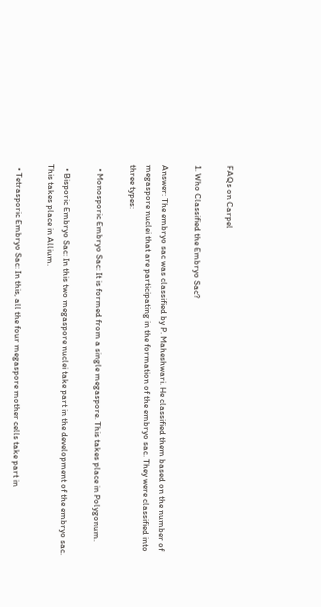FAQs on Carpel

1. Who Classified the Embryo Sac?

Answer: The embryo sac was classified by P. Maheshwari. He classified them based on the number of megaspore nuclei that are participating in the formation of the embryo sac. They were classified into three types:

  • Monosporic Embryo Sac: It is formed from a single megaspore. This takes place in Polygonum.

  • Bisporic Embryo Sac: In this two megaspore nuclei take part in the development of the embryo sac. This takes place in Allium.

  • Tetrasporic Embryo Sac: In this, all the four megaspore mother cells take part in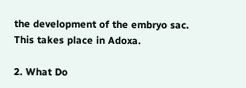the development of the embryo sac. This takes place in Adoxa.

2. What Do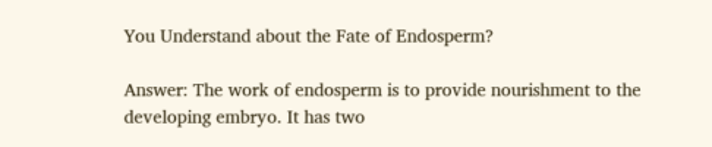You Understand about the Fate of Endosperm?

Answer: The work of endosperm is to provide nourishment to the developing embryo. It has two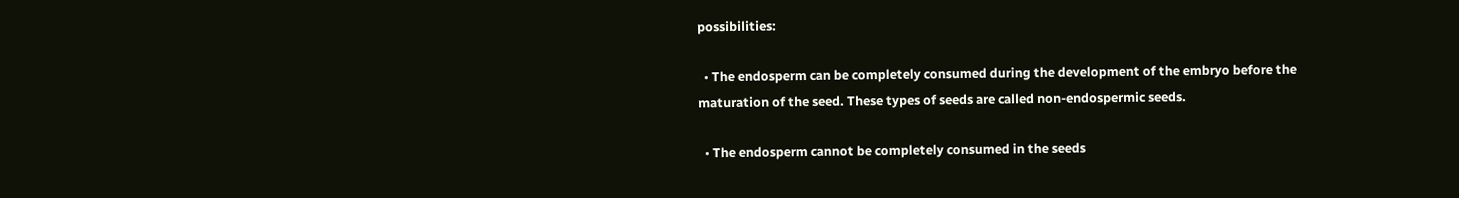possibilities:

  • The endosperm can be completely consumed during the development of the embryo before the maturation of the seed. These types of seeds are called non-endospermic seeds.

  • The endosperm cannot be completely consumed in the seeds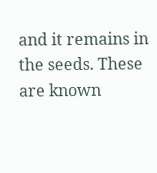and it remains in the seeds. These are known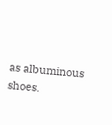as albuminous shoes.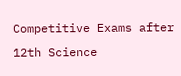Competitive Exams after 12th Science